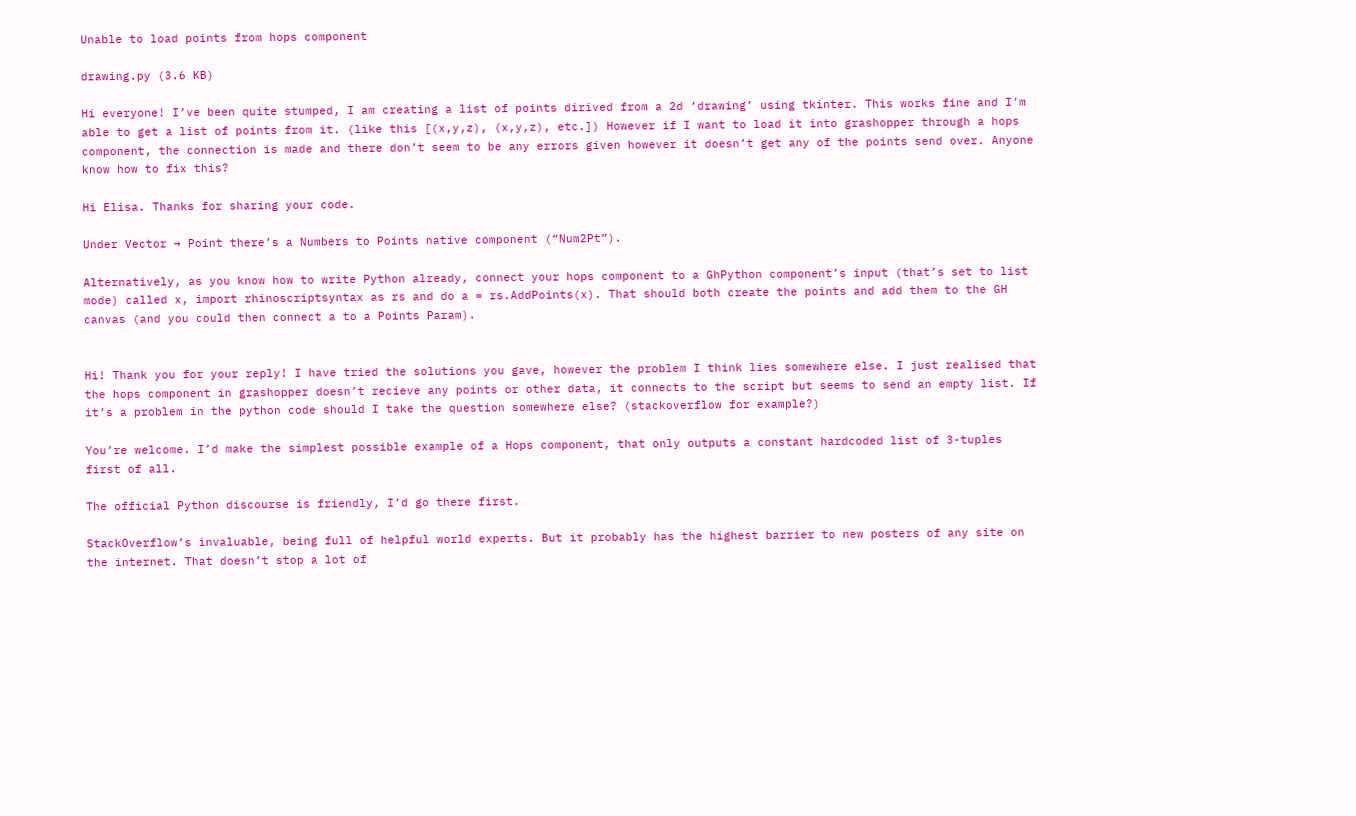Unable to load points from hops component

drawing.py (3.6 KB)

Hi everyone! I’ve been quite stumped, I am creating a list of points dirived from a 2d ‘drawing’ using tkinter. This works fine and I’m able to get a list of points from it. (like this [(x,y,z), (x,y,z), etc.]) However if I want to load it into grashopper through a hops component, the connection is made and there don’t seem to be any errors given however it doesn’t get any of the points send over. Anyone know how to fix this?

Hi Elisa. Thanks for sharing your code.

Under Vector → Point there’s a Numbers to Points native component (“Num2Pt”).

Alternatively, as you know how to write Python already, connect your hops component to a GhPython component’s input (that’s set to list mode) called x, import rhinoscriptsyntax as rs and do a = rs.AddPoints(x). That should both create the points and add them to the GH canvas (and you could then connect a to a Points Param).


Hi! Thank you for your reply! I have tried the solutions you gave, however the problem I think lies somewhere else. I just realised that the hops component in grashopper doesn’t recieve any points or other data, it connects to the script but seems to send an empty list. If it’s a problem in the python code should I take the question somewhere else? (stackoverflow for example?)

You’re welcome. I’d make the simplest possible example of a Hops component, that only outputs a constant hardcoded list of 3-tuples first of all.

The official Python discourse is friendly, I’d go there first.

StackOverflow’s invaluable, being full of helpful world experts. But it probably has the highest barrier to new posters of any site on the internet. That doesn’t stop a lot of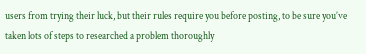users from trying their luck, but their rules require you before posting, to be sure you’ve taken lots of steps to researched a problem thoroughly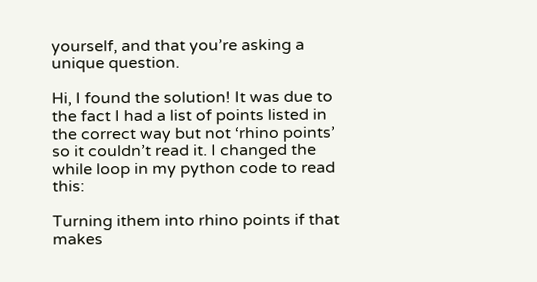yourself, and that you’re asking a unique question.

Hi, I found the solution! It was due to the fact I had a list of points listed in the correct way but not ‘rhino points’ so it couldn’t read it. I changed the while loop in my python code to read this:

Turning ithem into rhino points if that makes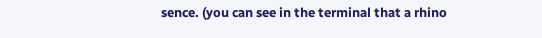sence. (you can see in the terminal that a rhino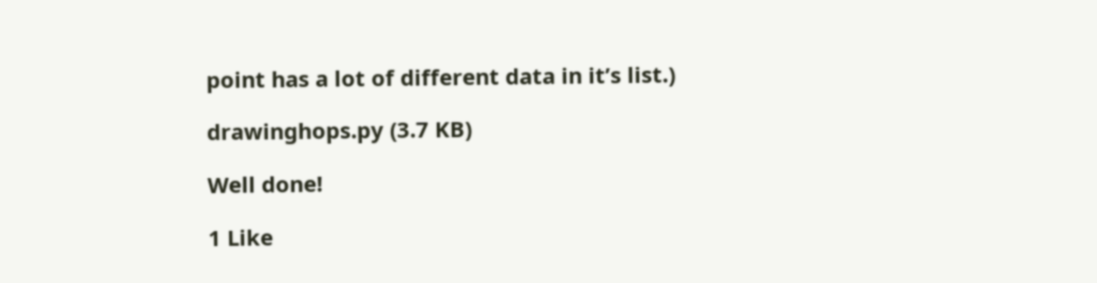point has a lot of different data in it’s list.)

drawinghops.py (3.7 KB)

Well done!

1 Like